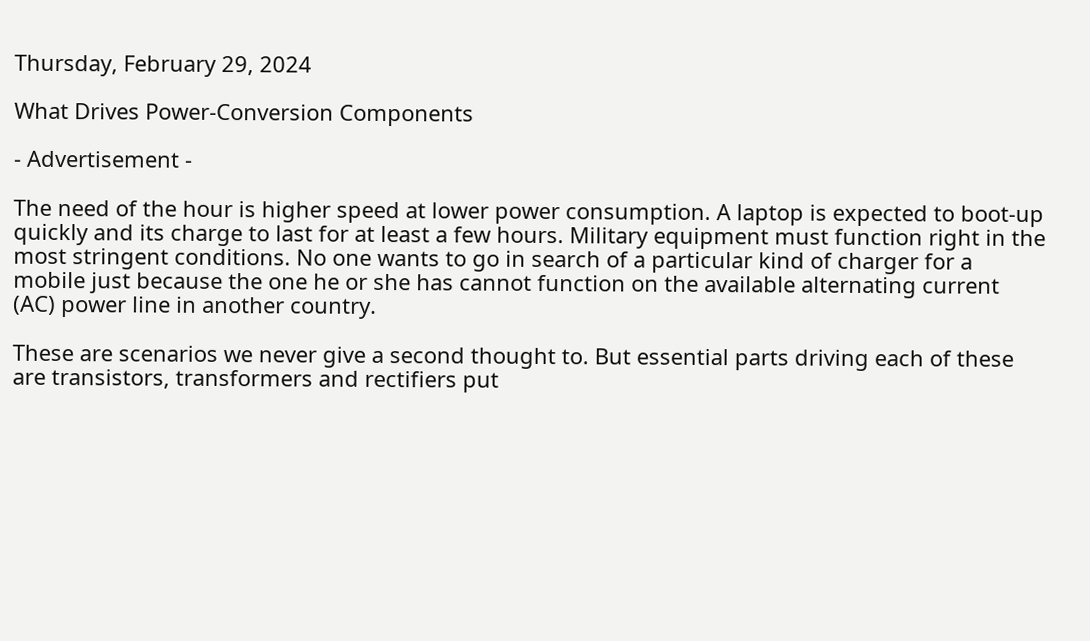Thursday, February 29, 2024

What Drives Power-Conversion Components

- Advertisement -

The need of the hour is higher speed at lower power consumption. A laptop is expected to boot-up quickly and its charge to last for at least a few hours. Military equipment must function right in the most stringent conditions. No one wants to go in search of a particular kind of charger for a mobile just because the one he or she has cannot function on the available alternating current (AC) power line in another country.

These are scenarios we never give a second thought to. But essential parts driving each of these are transistors, transformers and rectifiers put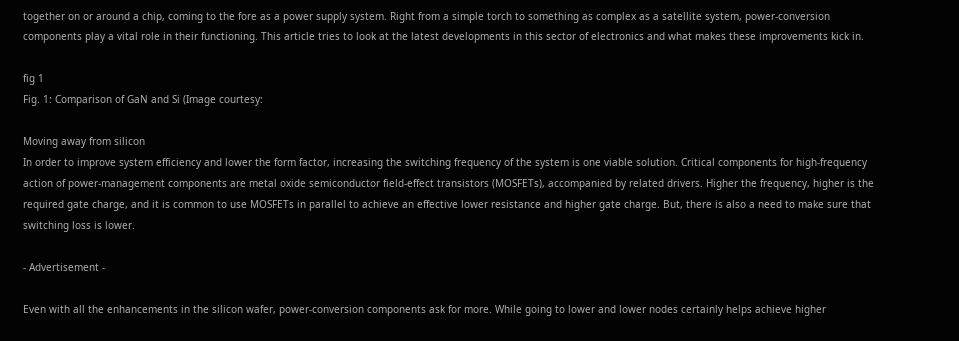together on or around a chip, coming to the fore as a power supply system. Right from a simple torch to something as complex as a satellite system, power-conversion components play a vital role in their functioning. This article tries to look at the latest developments in this sector of electronics and what makes these improvements kick in.

fig 1
Fig. 1: Comparison of GaN and Si (Image courtesy:

Moving away from silicon
In order to improve system efficiency and lower the form factor, increasing the switching frequency of the system is one viable solution. Critical components for high-frequency action of power-management components are metal oxide semiconductor field-effect transistors (MOSFETs), accompanied by related drivers. Higher the frequency, higher is the required gate charge, and it is common to use MOSFETs in parallel to achieve an effective lower resistance and higher gate charge. But, there is also a need to make sure that switching loss is lower.

- Advertisement -

Even with all the enhancements in the silicon wafer, power-conversion components ask for more. While going to lower and lower nodes certainly helps achieve higher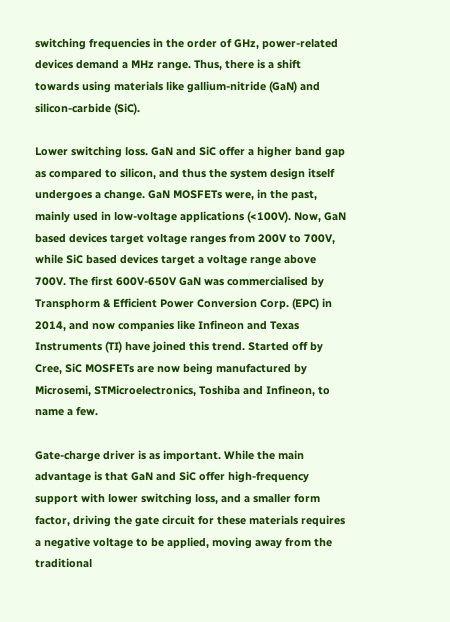switching frequencies in the order of GHz, power-related devices demand a MHz range. Thus, there is a shift towards using materials like gallium-nitride (GaN) and silicon-carbide (SiC).

Lower switching loss. GaN and SiC offer a higher band gap as compared to silicon, and thus the system design itself undergoes a change. GaN MOSFETs were, in the past, mainly used in low-voltage applications (<100V). Now, GaN based devices target voltage ranges from 200V to 700V, while SiC based devices target a voltage range above 700V. The first 600V-650V GaN was commercialised by Transphorm & Efficient Power Conversion Corp. (EPC) in 2014, and now companies like Infineon and Texas Instruments (TI) have joined this trend. Started off by Cree, SiC MOSFETs are now being manufactured by Microsemi, STMicroelectronics, Toshiba and Infineon, to name a few.

Gate-charge driver is as important. While the main advantage is that GaN and SiC offer high-frequency support with lower switching loss, and a smaller form factor, driving the gate circuit for these materials requires a negative voltage to be applied, moving away from the traditional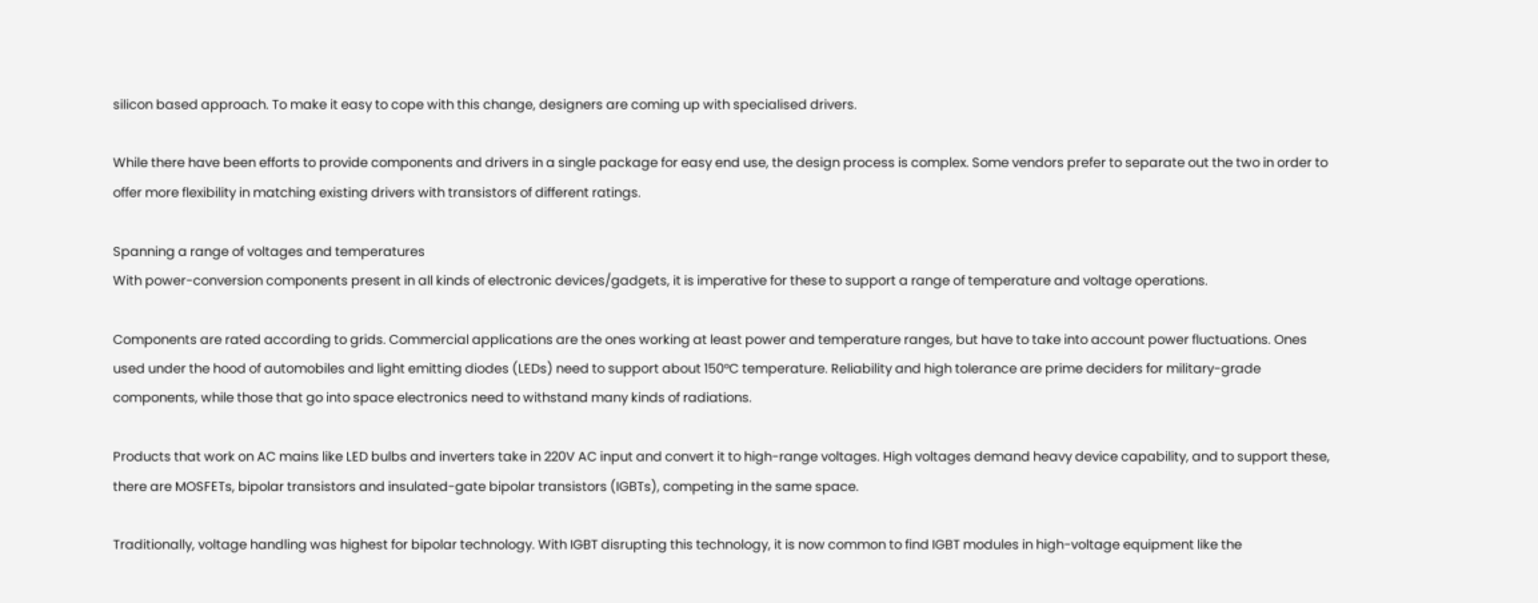silicon based approach. To make it easy to cope with this change, designers are coming up with specialised drivers.

While there have been efforts to provide components and drivers in a single package for easy end use, the design process is complex. Some vendors prefer to separate out the two in order to offer more flexibility in matching existing drivers with transistors of different ratings.

Spanning a range of voltages and temperatures
With power-conversion components present in all kinds of electronic devices/gadgets, it is imperative for these to support a range of temperature and voltage operations.

Components are rated according to grids. Commercial applications are the ones working at least power and temperature ranges, but have to take into account power fluctuations. Ones used under the hood of automobiles and light emitting diodes (LEDs) need to support about 150°C temperature. Reliability and high tolerance are prime deciders for military-grade components, while those that go into space electronics need to withstand many kinds of radiations.

Products that work on AC mains like LED bulbs and inverters take in 220V AC input and convert it to high-range voltages. High voltages demand heavy device capability, and to support these, there are MOSFETs, bipolar transistors and insulated-gate bipolar transistors (IGBTs), competing in the same space.

Traditionally, voltage handling was highest for bipolar technology. With IGBT disrupting this technology, it is now common to find IGBT modules in high-voltage equipment like the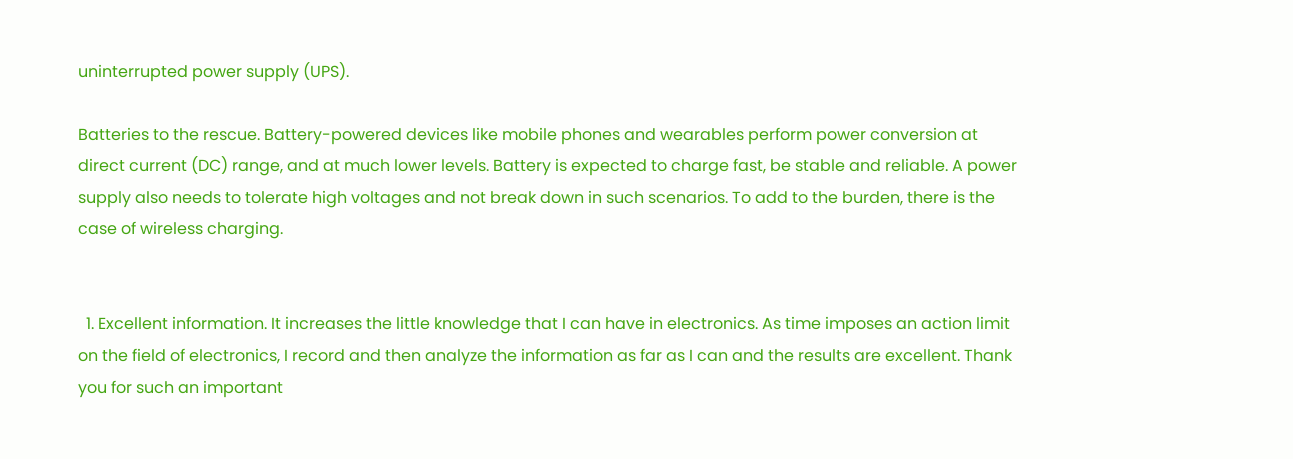uninterrupted power supply (UPS).

Batteries to the rescue. Battery-powered devices like mobile phones and wearables perform power conversion at direct current (DC) range, and at much lower levels. Battery is expected to charge fast, be stable and reliable. A power supply also needs to tolerate high voltages and not break down in such scenarios. To add to the burden, there is the case of wireless charging.


  1. Excellent information. It increases the little knowledge that I can have in electronics. As time imposes an action limit on the field of electronics, I record and then analyze the information as far as I can and the results are excellent. Thank you for such an important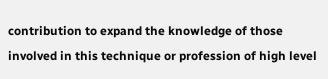contribution to expand the knowledge of those involved in this technique or profession of high level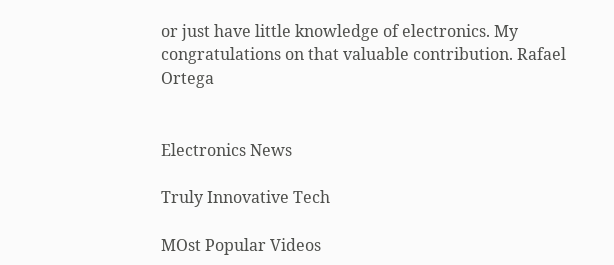or just have little knowledge of electronics. My congratulations on that valuable contribution. Rafael Ortega


Electronics News

Truly Innovative Tech

MOst Popular Videos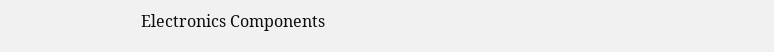Electronics Components